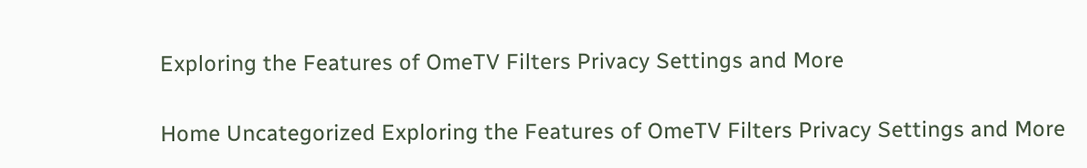Exploring the Features of OmeTV Filters Privacy Settings and More

Home Uncategorized Exploring the Features of OmeTV Filters Privacy Settings and More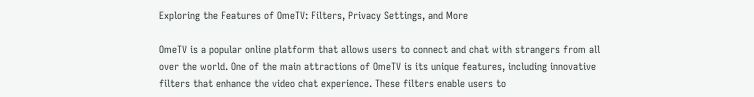Exploring the Features of OmeTV: Filters, Privacy Settings, and More

OmeTV is a popular online platform that allows users to connect and chat with strangers from all over the world. One of the main attractions of OmeTV is its unique features, including innovative filters that enhance the video chat experience. These filters enable users to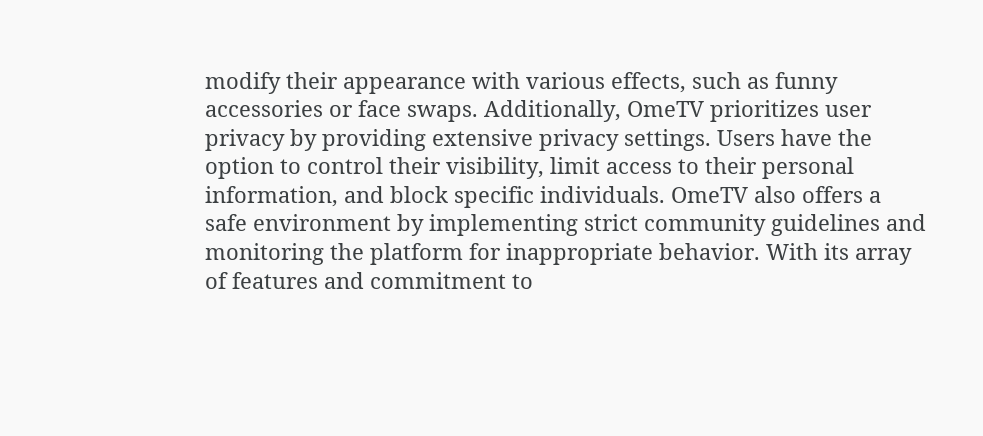modify their appearance with various effects, such as funny accessories or face swaps. Additionally, OmeTV prioritizes user privacy by providing extensive privacy settings. Users have the option to control their visibility, limit access to their personal information, and block specific individuals. OmeTV also offers a safe environment by implementing strict community guidelines and monitoring the platform for inappropriate behavior. With its array of features and commitment to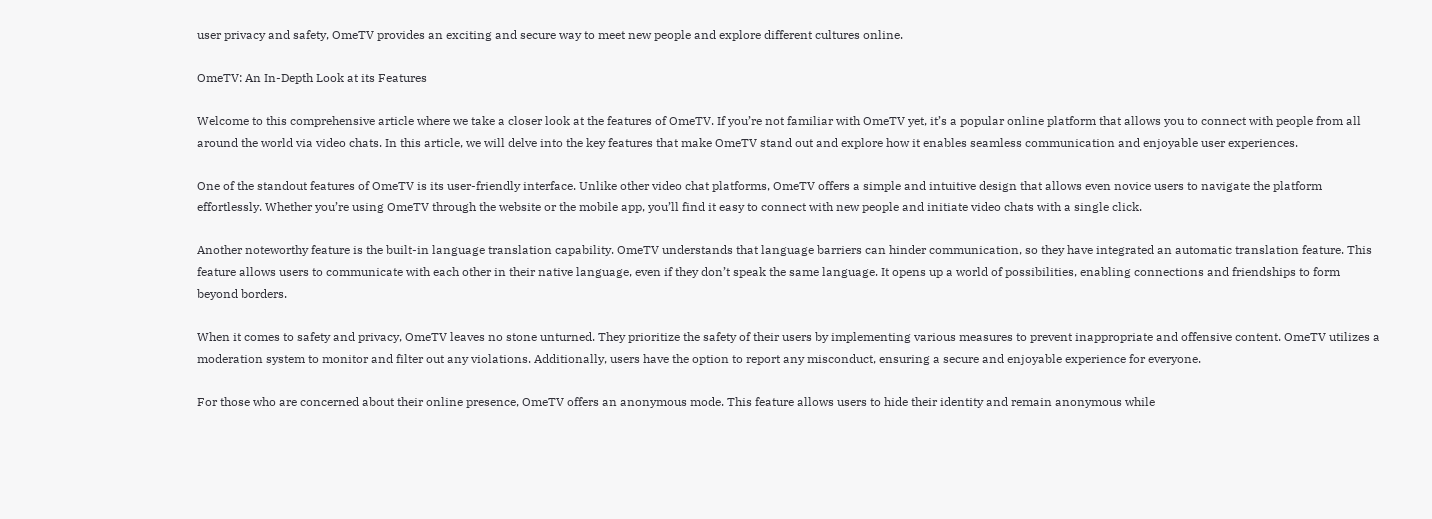user privacy and safety, OmeTV provides an exciting and secure way to meet new people and explore different cultures online.

OmeTV: An In-Depth Look at its Features

Welcome to this comprehensive article where we take a closer look at the features of OmeTV. If you’re not familiar with OmeTV yet, it’s a popular online platform that allows you to connect with people from all around the world via video chats. In this article, we will delve into the key features that make OmeTV stand out and explore how it enables seamless communication and enjoyable user experiences.

One of the standout features of OmeTV is its user-friendly interface. Unlike other video chat platforms, OmeTV offers a simple and intuitive design that allows even novice users to navigate the platform effortlessly. Whether you’re using OmeTV through the website or the mobile app, you’ll find it easy to connect with new people and initiate video chats with a single click.

Another noteworthy feature is the built-in language translation capability. OmeTV understands that language barriers can hinder communication, so they have integrated an automatic translation feature. This feature allows users to communicate with each other in their native language, even if they don’t speak the same language. It opens up a world of possibilities, enabling connections and friendships to form beyond borders.

When it comes to safety and privacy, OmeTV leaves no stone unturned. They prioritize the safety of their users by implementing various measures to prevent inappropriate and offensive content. OmeTV utilizes a moderation system to monitor and filter out any violations. Additionally, users have the option to report any misconduct, ensuring a secure and enjoyable experience for everyone.

For those who are concerned about their online presence, OmeTV offers an anonymous mode. This feature allows users to hide their identity and remain anonymous while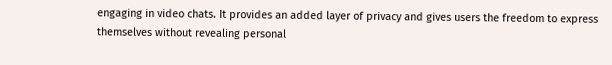engaging in video chats. It provides an added layer of privacy and gives users the freedom to express themselves without revealing personal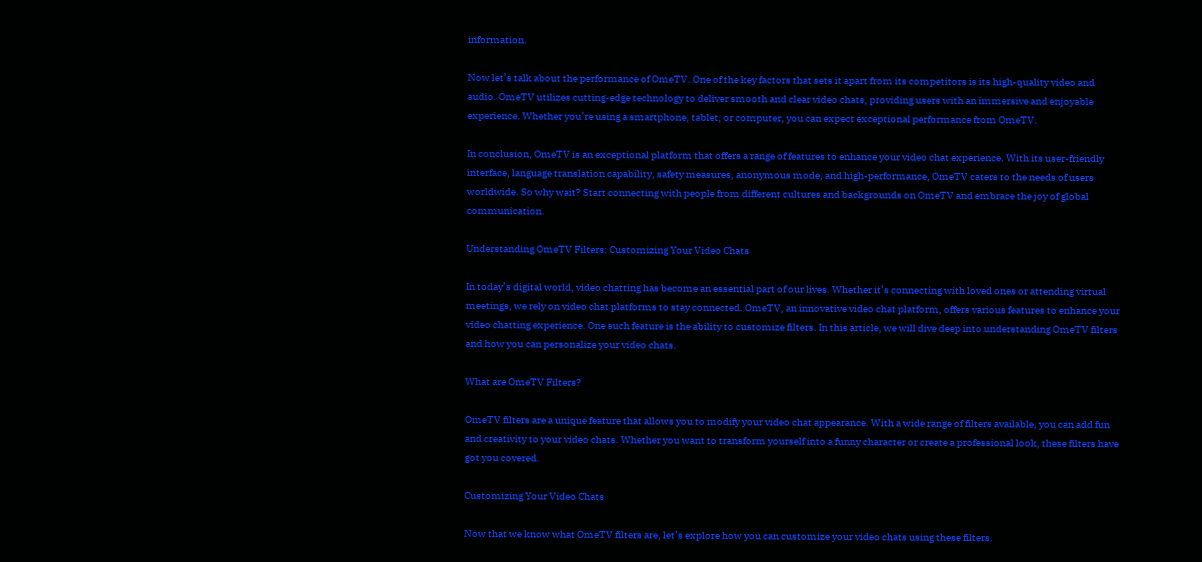information.

Now let’s talk about the performance of OmeTV. One of the key factors that sets it apart from its competitors is its high-quality video and audio. OmeTV utilizes cutting-edge technology to deliver smooth and clear video chats, providing users with an immersive and enjoyable experience. Whether you’re using a smartphone, tablet, or computer, you can expect exceptional performance from OmeTV.

In conclusion, OmeTV is an exceptional platform that offers a range of features to enhance your video chat experience. With its user-friendly interface, language translation capability, safety measures, anonymous mode, and high-performance, OmeTV caters to the needs of users worldwide. So why wait? Start connecting with people from different cultures and backgrounds on OmeTV and embrace the joy of global communication.

Understanding OmeTV Filters: Customizing Your Video Chats

In today’s digital world, video chatting has become an essential part of our lives. Whether it’s connecting with loved ones or attending virtual meetings, we rely on video chat platforms to stay connected. OmeTV, an innovative video chat platform, offers various features to enhance your video chatting experience. One such feature is the ability to customize filters. In this article, we will dive deep into understanding OmeTV filters and how you can personalize your video chats.

What are OmeTV Filters?

OmeTV filters are a unique feature that allows you to modify your video chat appearance. With a wide range of filters available, you can add fun and creativity to your video chats. Whether you want to transform yourself into a funny character or create a professional look, these filters have got you covered.

Customizing Your Video Chats

Now that we know what OmeTV filters are, let’s explore how you can customize your video chats using these filters.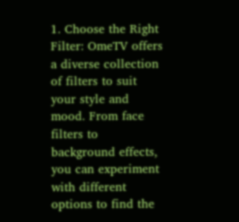1. Choose the Right Filter: OmeTV offers a diverse collection of filters to suit your style and mood. From face filters to background effects, you can experiment with different options to find the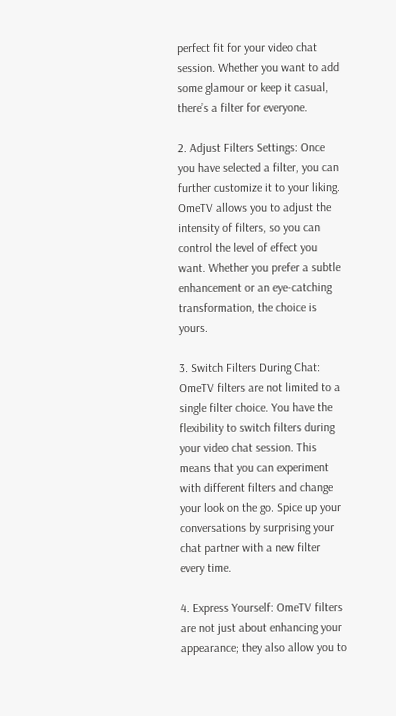perfect fit for your video chat session. Whether you want to add some glamour or keep it casual, there’s a filter for everyone.

2. Adjust Filters Settings: Once you have selected a filter, you can further customize it to your liking. OmeTV allows you to adjust the intensity of filters, so you can control the level of effect you want. Whether you prefer a subtle enhancement or an eye-catching transformation, the choice is yours.

3. Switch Filters During Chat: OmeTV filters are not limited to a single filter choice. You have the flexibility to switch filters during your video chat session. This means that you can experiment with different filters and change your look on the go. Spice up your conversations by surprising your chat partner with a new filter every time.

4. Express Yourself: OmeTV filters are not just about enhancing your appearance; they also allow you to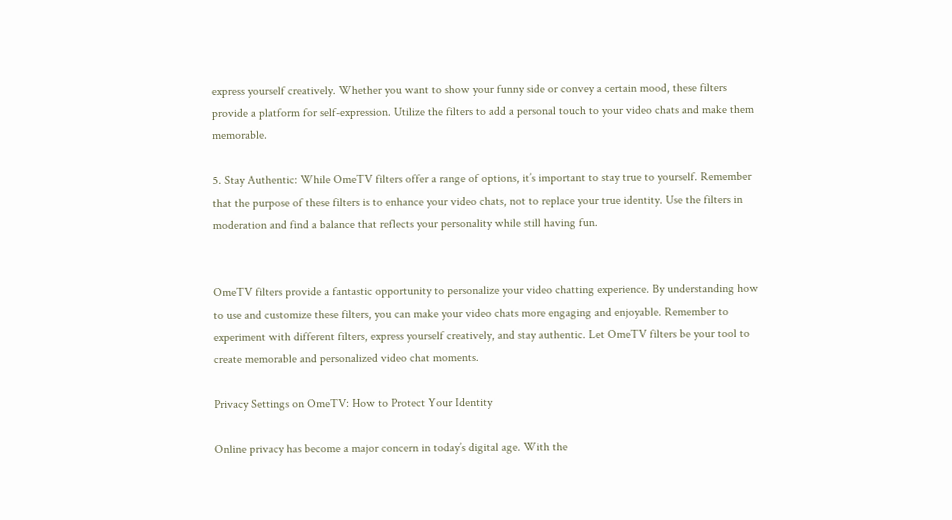express yourself creatively. Whether you want to show your funny side or convey a certain mood, these filters provide a platform for self-expression. Utilize the filters to add a personal touch to your video chats and make them memorable.

5. Stay Authentic: While OmeTV filters offer a range of options, it’s important to stay true to yourself. Remember that the purpose of these filters is to enhance your video chats, not to replace your true identity. Use the filters in moderation and find a balance that reflects your personality while still having fun.


OmeTV filters provide a fantastic opportunity to personalize your video chatting experience. By understanding how to use and customize these filters, you can make your video chats more engaging and enjoyable. Remember to experiment with different filters, express yourself creatively, and stay authentic. Let OmeTV filters be your tool to create memorable and personalized video chat moments.

Privacy Settings on OmeTV: How to Protect Your Identity

Online privacy has become a major concern in today’s digital age. With the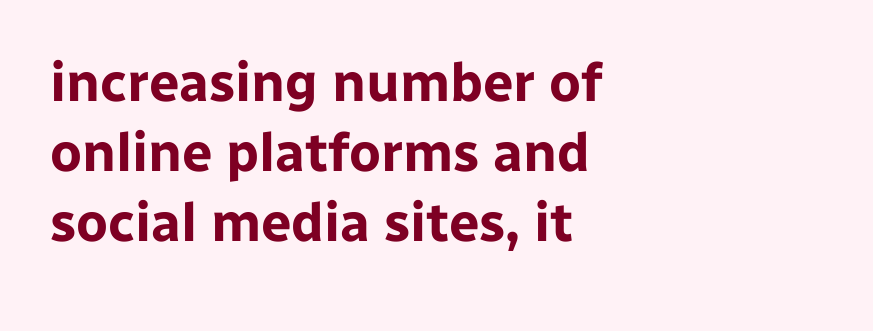increasing number of online platforms and social media sites, it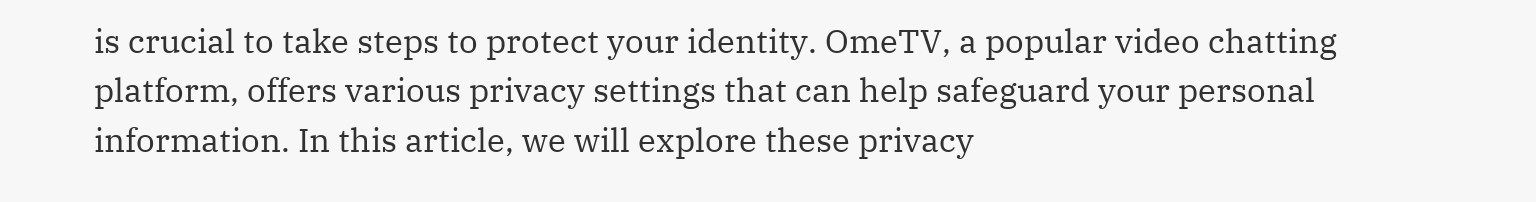is crucial to take steps to protect your identity. OmeTV, a popular video chatting platform, offers various privacy settings that can help safeguard your personal information. In this article, we will explore these privacy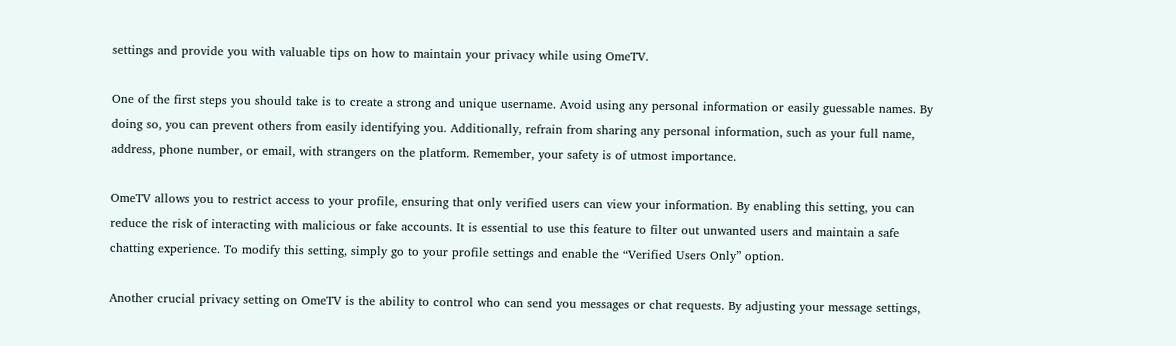settings and provide you with valuable tips on how to maintain your privacy while using OmeTV.

One of the first steps you should take is to create a strong and unique username. Avoid using any personal information or easily guessable names. By doing so, you can prevent others from easily identifying you. Additionally, refrain from sharing any personal information, such as your full name, address, phone number, or email, with strangers on the platform. Remember, your safety is of utmost importance.

OmeTV allows you to restrict access to your profile, ensuring that only verified users can view your information. By enabling this setting, you can reduce the risk of interacting with malicious or fake accounts. It is essential to use this feature to filter out unwanted users and maintain a safe chatting experience. To modify this setting, simply go to your profile settings and enable the “Verified Users Only” option.

Another crucial privacy setting on OmeTV is the ability to control who can send you messages or chat requests. By adjusting your message settings,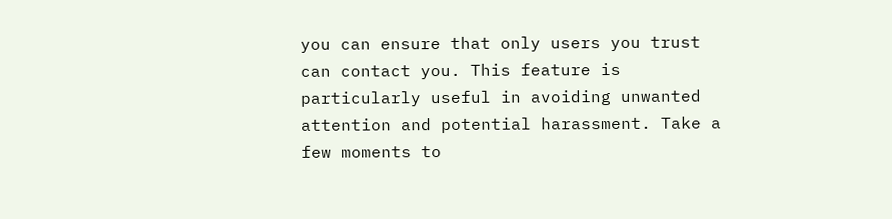you can ensure that only users you trust can contact you. This feature is particularly useful in avoiding unwanted attention and potential harassment. Take a few moments to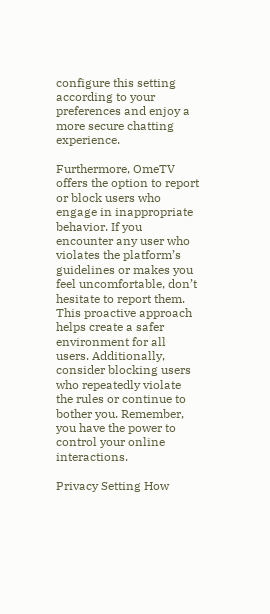configure this setting according to your preferences and enjoy a more secure chatting experience.

Furthermore, OmeTV offers the option to report or block users who engage in inappropriate behavior. If you encounter any user who violates the platform’s guidelines or makes you feel uncomfortable, don’t hesitate to report them. This proactive approach helps create a safer environment for all users. Additionally, consider blocking users who repeatedly violate the rules or continue to bother you. Remember, you have the power to control your online interactions.

Privacy Setting How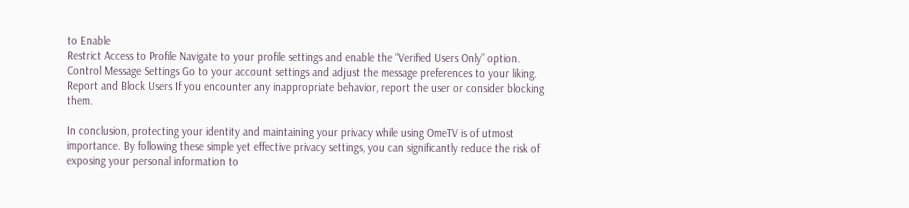to Enable
Restrict Access to Profile Navigate to your profile settings and enable the “Verified Users Only” option.
Control Message Settings Go to your account settings and adjust the message preferences to your liking.
Report and Block Users If you encounter any inappropriate behavior, report the user or consider blocking them.

In conclusion, protecting your identity and maintaining your privacy while using OmeTV is of utmost importance. By following these simple yet effective privacy settings, you can significantly reduce the risk of exposing your personal information to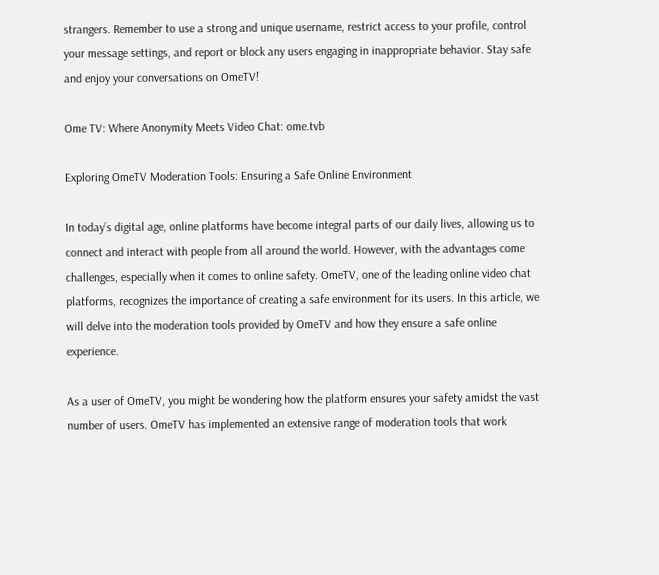strangers. Remember to use a strong and unique username, restrict access to your profile, control your message settings, and report or block any users engaging in inappropriate behavior. Stay safe and enjoy your conversations on OmeTV!

Ome TV: Where Anonymity Meets Video Chat: ome.tvb

Exploring OmeTV Moderation Tools: Ensuring a Safe Online Environment

In today’s digital age, online platforms have become integral parts of our daily lives, allowing us to connect and interact with people from all around the world. However, with the advantages come challenges, especially when it comes to online safety. OmeTV, one of the leading online video chat platforms, recognizes the importance of creating a safe environment for its users. In this article, we will delve into the moderation tools provided by OmeTV and how they ensure a safe online experience.

As a user of OmeTV, you might be wondering how the platform ensures your safety amidst the vast number of users. OmeTV has implemented an extensive range of moderation tools that work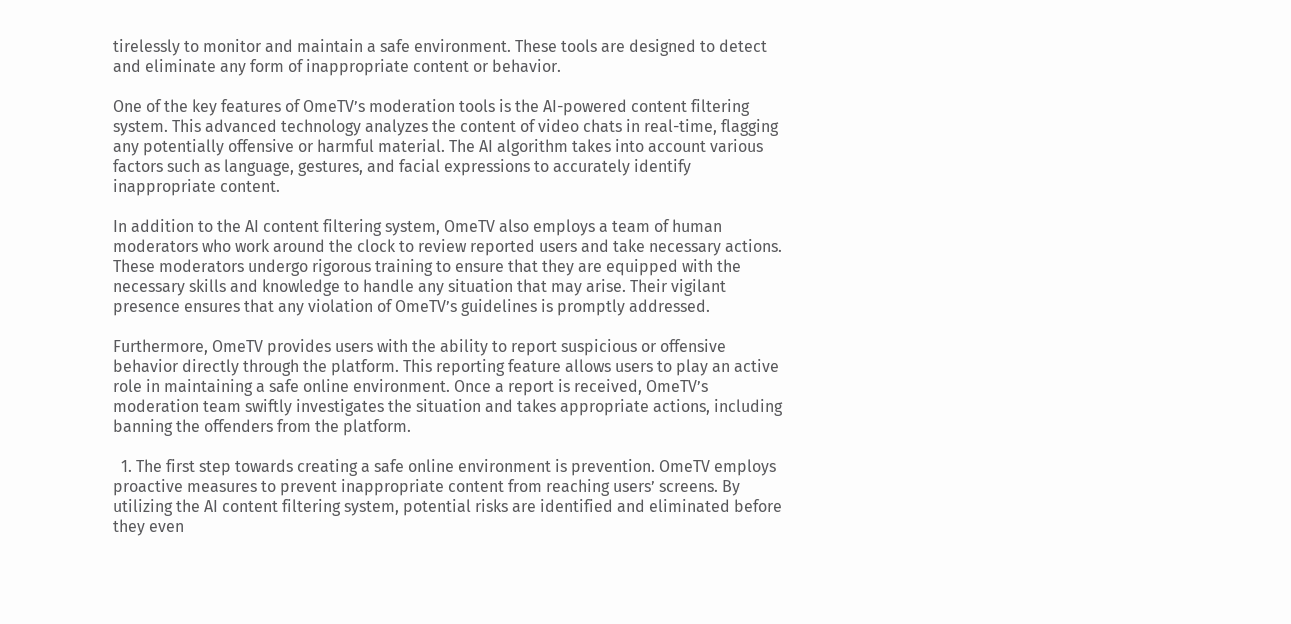tirelessly to monitor and maintain a safe environment. These tools are designed to detect and eliminate any form of inappropriate content or behavior.

One of the key features of OmeTV’s moderation tools is the AI-powered content filtering system. This advanced technology analyzes the content of video chats in real-time, flagging any potentially offensive or harmful material. The AI algorithm takes into account various factors such as language, gestures, and facial expressions to accurately identify inappropriate content.

In addition to the AI content filtering system, OmeTV also employs a team of human moderators who work around the clock to review reported users and take necessary actions. These moderators undergo rigorous training to ensure that they are equipped with the necessary skills and knowledge to handle any situation that may arise. Their vigilant presence ensures that any violation of OmeTV’s guidelines is promptly addressed.

Furthermore, OmeTV provides users with the ability to report suspicious or offensive behavior directly through the platform. This reporting feature allows users to play an active role in maintaining a safe online environment. Once a report is received, OmeTV’s moderation team swiftly investigates the situation and takes appropriate actions, including banning the offenders from the platform.

  1. The first step towards creating a safe online environment is prevention. OmeTV employs proactive measures to prevent inappropriate content from reaching users’ screens. By utilizing the AI content filtering system, potential risks are identified and eliminated before they even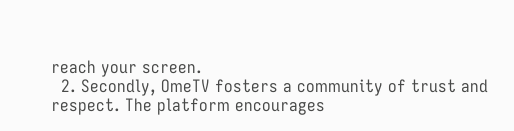reach your screen.
  2. Secondly, OmeTV fosters a community of trust and respect. The platform encourages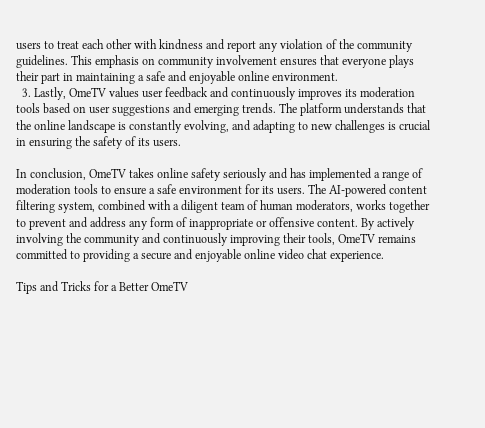users to treat each other with kindness and report any violation of the community guidelines. This emphasis on community involvement ensures that everyone plays their part in maintaining a safe and enjoyable online environment.
  3. Lastly, OmeTV values user feedback and continuously improves its moderation tools based on user suggestions and emerging trends. The platform understands that the online landscape is constantly evolving, and adapting to new challenges is crucial in ensuring the safety of its users.

In conclusion, OmeTV takes online safety seriously and has implemented a range of moderation tools to ensure a safe environment for its users. The AI-powered content filtering system, combined with a diligent team of human moderators, works together to prevent and address any form of inappropriate or offensive content. By actively involving the community and continuously improving their tools, OmeTV remains committed to providing a secure and enjoyable online video chat experience.

Tips and Tricks for a Better OmeTV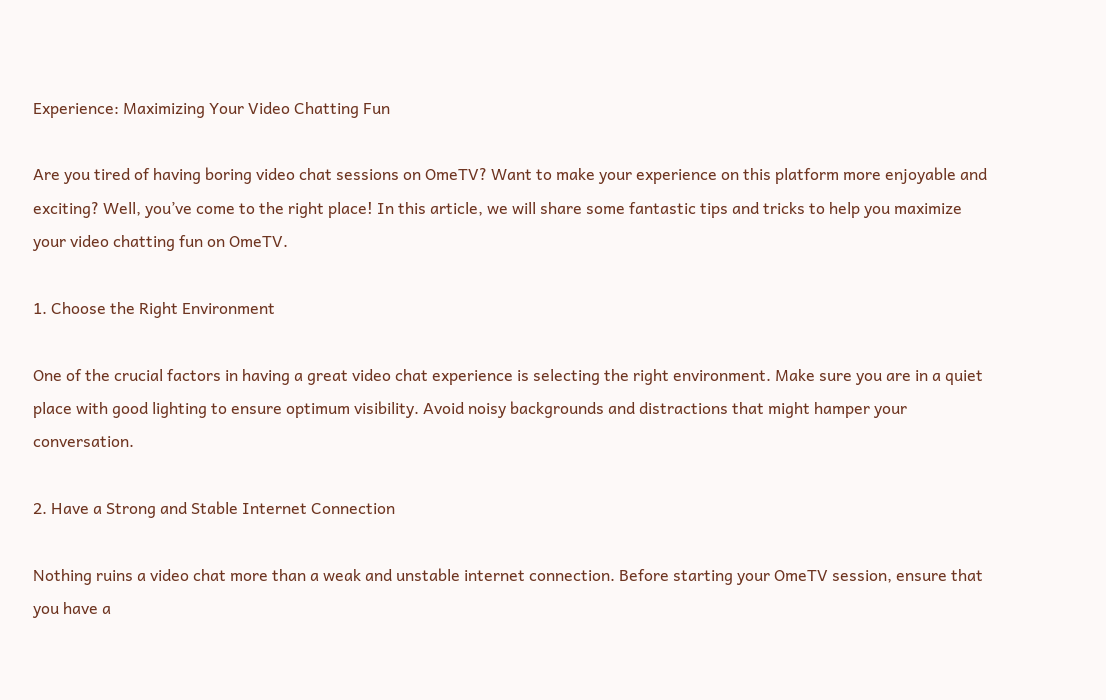Experience: Maximizing Your Video Chatting Fun

Are you tired of having boring video chat sessions on OmeTV? Want to make your experience on this platform more enjoyable and exciting? Well, you’ve come to the right place! In this article, we will share some fantastic tips and tricks to help you maximize your video chatting fun on OmeTV.

1. Choose the Right Environment

One of the crucial factors in having a great video chat experience is selecting the right environment. Make sure you are in a quiet place with good lighting to ensure optimum visibility. Avoid noisy backgrounds and distractions that might hamper your conversation.

2. Have a Strong and Stable Internet Connection

Nothing ruins a video chat more than a weak and unstable internet connection. Before starting your OmeTV session, ensure that you have a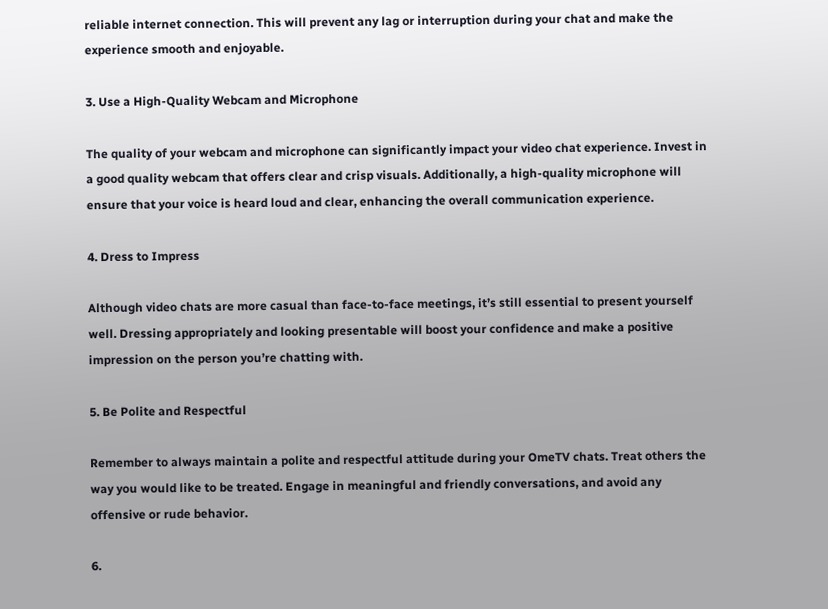reliable internet connection. This will prevent any lag or interruption during your chat and make the experience smooth and enjoyable.

3. Use a High-Quality Webcam and Microphone

The quality of your webcam and microphone can significantly impact your video chat experience. Invest in a good quality webcam that offers clear and crisp visuals. Additionally, a high-quality microphone will ensure that your voice is heard loud and clear, enhancing the overall communication experience.

4. Dress to Impress

Although video chats are more casual than face-to-face meetings, it’s still essential to present yourself well. Dressing appropriately and looking presentable will boost your confidence and make a positive impression on the person you’re chatting with.

5. Be Polite and Respectful

Remember to always maintain a polite and respectful attitude during your OmeTV chats. Treat others the way you would like to be treated. Engage in meaningful and friendly conversations, and avoid any offensive or rude behavior.

6.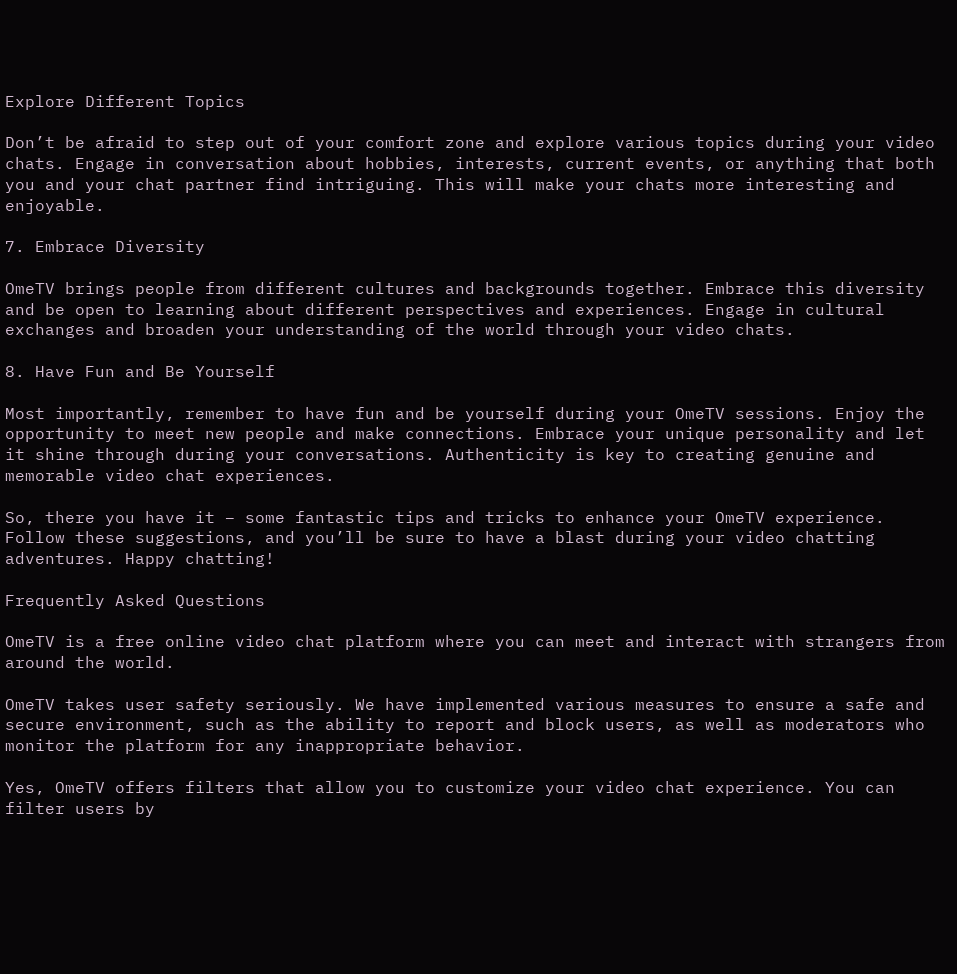Explore Different Topics

Don’t be afraid to step out of your comfort zone and explore various topics during your video chats. Engage in conversation about hobbies, interests, current events, or anything that both you and your chat partner find intriguing. This will make your chats more interesting and enjoyable.

7. Embrace Diversity

OmeTV brings people from different cultures and backgrounds together. Embrace this diversity and be open to learning about different perspectives and experiences. Engage in cultural exchanges and broaden your understanding of the world through your video chats.

8. Have Fun and Be Yourself

Most importantly, remember to have fun and be yourself during your OmeTV sessions. Enjoy the opportunity to meet new people and make connections. Embrace your unique personality and let it shine through during your conversations. Authenticity is key to creating genuine and memorable video chat experiences.

So, there you have it – some fantastic tips and tricks to enhance your OmeTV experience. Follow these suggestions, and you’ll be sure to have a blast during your video chatting adventures. Happy chatting!

Frequently Asked Questions

OmeTV is a free online video chat platform where you can meet and interact with strangers from around the world.

OmeTV takes user safety seriously. We have implemented various measures to ensure a safe and secure environment, such as the ability to report and block users, as well as moderators who monitor the platform for any inappropriate behavior.

Yes, OmeTV offers filters that allow you to customize your video chat experience. You can filter users by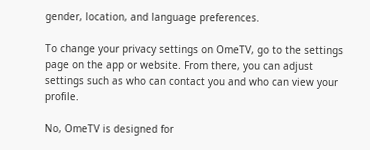gender, location, and language preferences.

To change your privacy settings on OmeTV, go to the settings page on the app or website. From there, you can adjust settings such as who can contact you and who can view your profile.

No, OmeTV is designed for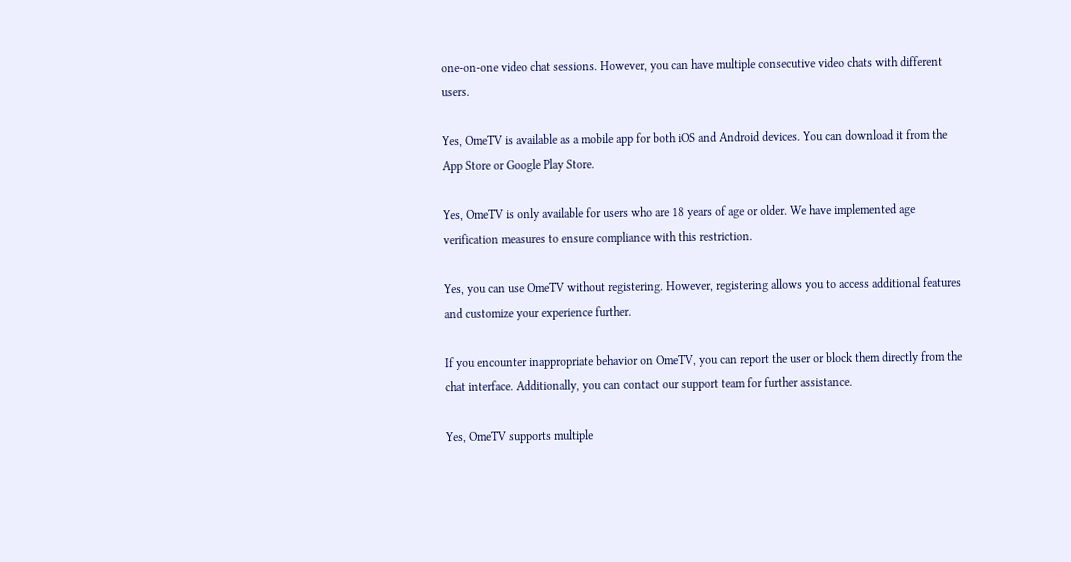one-on-one video chat sessions. However, you can have multiple consecutive video chats with different users.

Yes, OmeTV is available as a mobile app for both iOS and Android devices. You can download it from the App Store or Google Play Store.

Yes, OmeTV is only available for users who are 18 years of age or older. We have implemented age verification measures to ensure compliance with this restriction.

Yes, you can use OmeTV without registering. However, registering allows you to access additional features and customize your experience further.

If you encounter inappropriate behavior on OmeTV, you can report the user or block them directly from the chat interface. Additionally, you can contact our support team for further assistance.

Yes, OmeTV supports multiple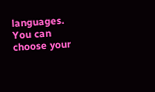languages. You can choose your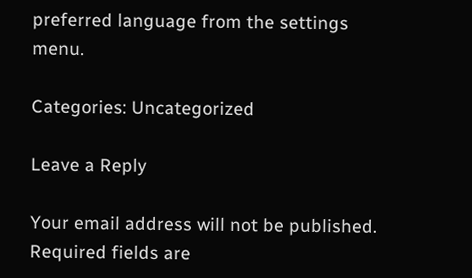preferred language from the settings menu.

Categories: Uncategorized

Leave a Reply

Your email address will not be published. Required fields are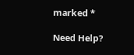marked *

Need Help?